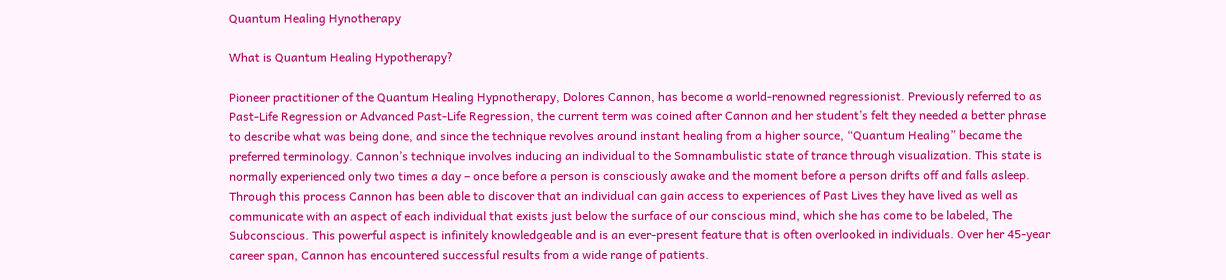Quantum Healing Hynotherapy

What is Quantum Healing Hypotherapy?

Pioneer practitioner of the Quantum Healing Hypnotherapy, Dolores Cannon, has become a world-renowned regressionist. Previously referred to as Past-Life Regression or Advanced Past-Life Regression, the current term was coined after Cannon and her student’s felt they needed a better phrase to describe what was being done, and since the technique revolves around instant healing from a higher source, “Quantum Healing” became the preferred terminology. Cannon’s technique involves inducing an individual to the Somnambulistic state of trance through visualization. This state is normally experienced only two times a day – once before a person is consciously awake and the moment before a person drifts off and falls asleep. Through this process Cannon has been able to discover that an individual can gain access to experiences of Past Lives they have lived as well as communicate with an aspect of each individual that exists just below the surface of our conscious mind, which she has come to be labeled, The Subconscious. This powerful aspect is infinitely knowledgeable and is an ever-present feature that is often overlooked in individuals. Over her 45-year career span, Cannon has encountered successful results from a wide range of patients.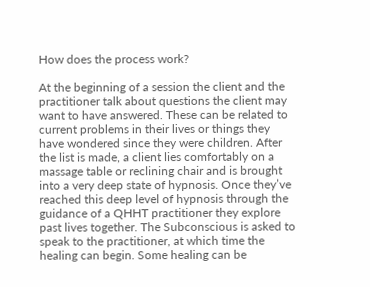How does the process work?

At the beginning of a session the client and the practitioner talk about questions the client may want to have answered. These can be related to current problems in their lives or things they have wondered since they were children. After the list is made, a client lies comfortably on a massage table or reclining chair and is brought into a very deep state of hypnosis. Once they’ve reached this deep level of hypnosis through the guidance of a QHHT practitioner they explore past lives together. The Subconscious is asked to speak to the practitioner, at which time the healing can begin. Some healing can be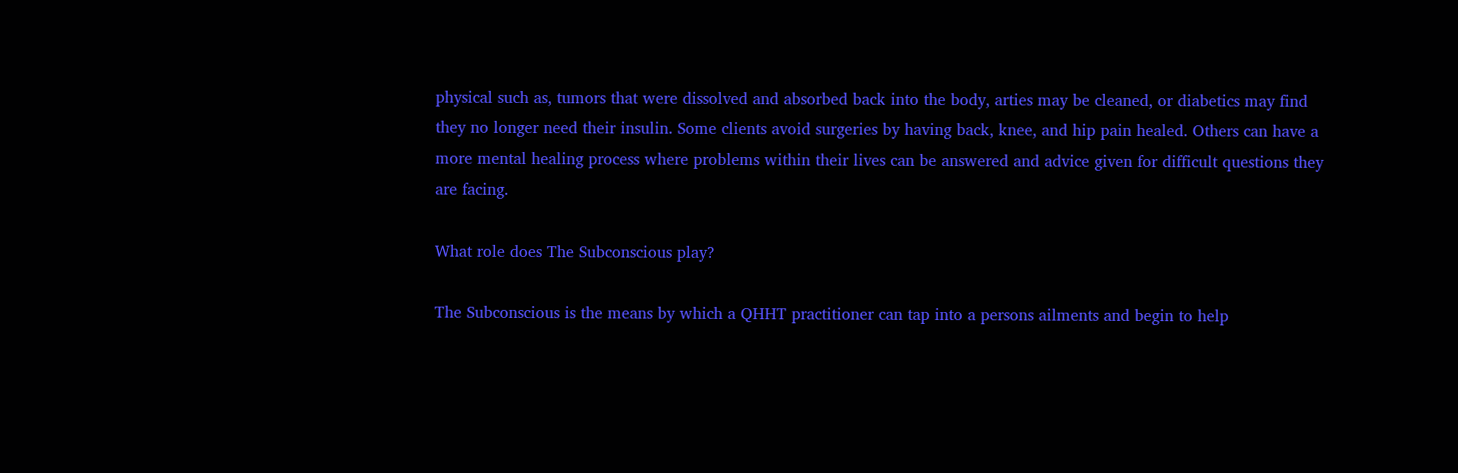physical such as, tumors that were dissolved and absorbed back into the body, arties may be cleaned, or diabetics may find they no longer need their insulin. Some clients avoid surgeries by having back, knee, and hip pain healed. Others can have a more mental healing process where problems within their lives can be answered and advice given for difficult questions they are facing.

What role does The Subconscious play?

The Subconscious is the means by which a QHHT practitioner can tap into a persons ailments and begin to help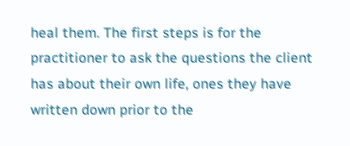heal them. The first steps is for the practitioner to ask the questions the client has about their own life, ones they have written down prior to the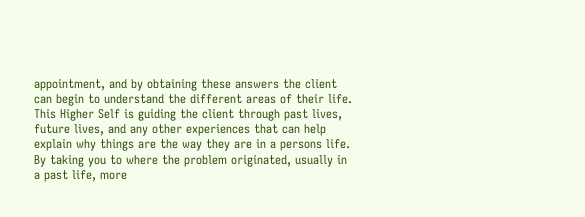appointment, and by obtaining these answers the client can begin to understand the different areas of their life. This Higher Self is guiding the client through past lives, future lives, and any other experiences that can help explain why things are the way they are in a persons life. By taking you to where the problem originated, usually in a past life, more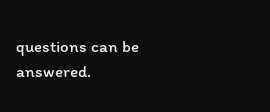questions can be answered.